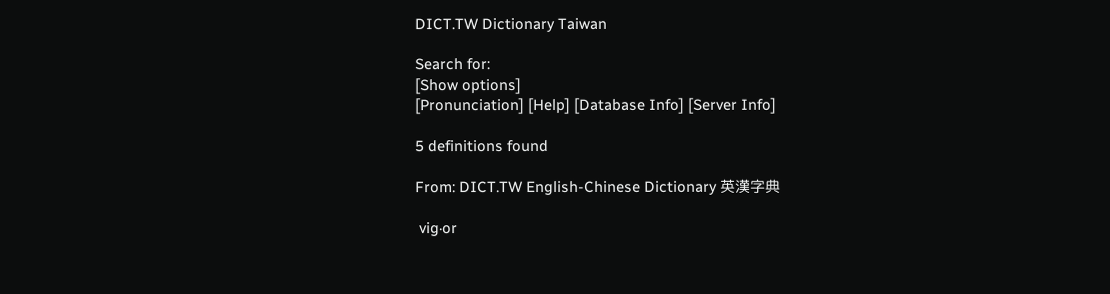DICT.TW Dictionary Taiwan

Search for:
[Show options]
[Pronunciation] [Help] [Database Info] [Server Info]

5 definitions found

From: DICT.TW English-Chinese Dictionary 英漢字典

 vig·or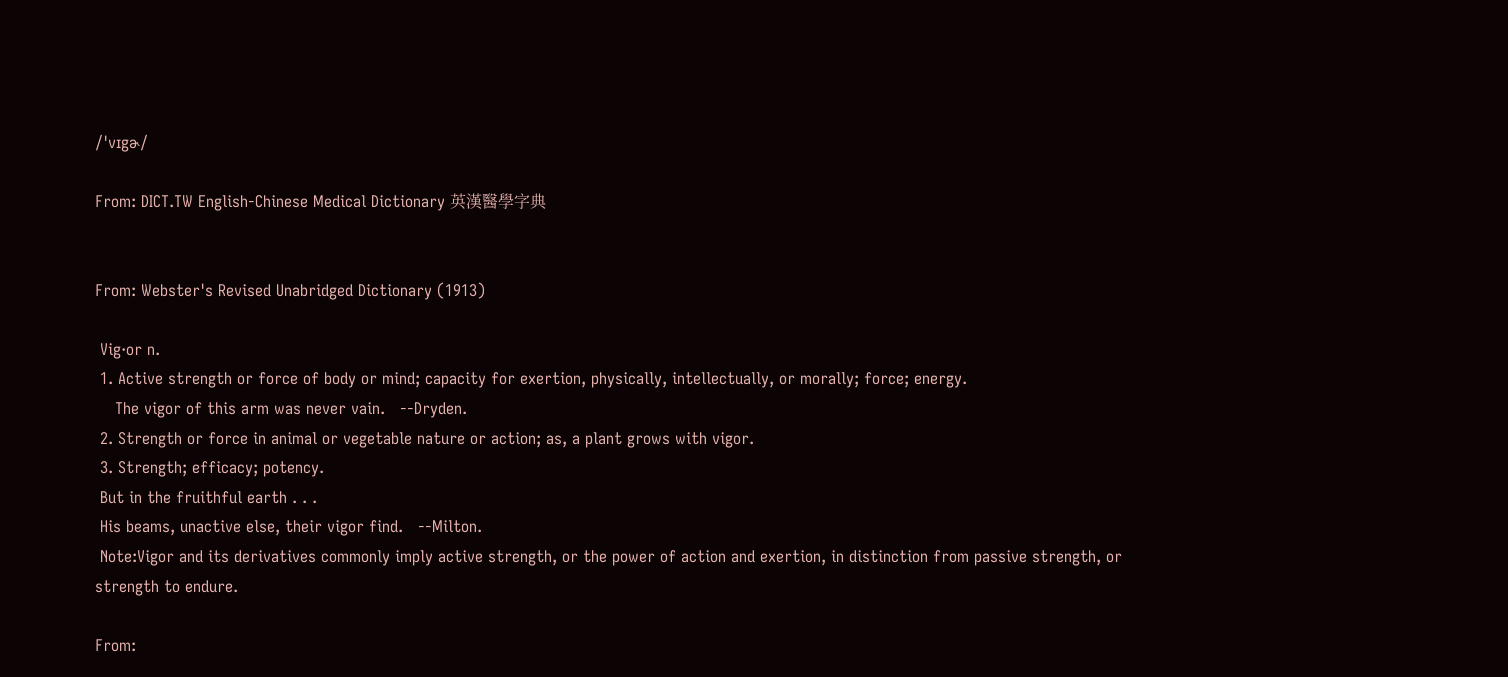/ˈvɪgɚ/

From: DICT.TW English-Chinese Medical Dictionary 英漢醫學字典


From: Webster's Revised Unabridged Dictionary (1913)

 Vig·or n.
 1. Active strength or force of body or mind; capacity for exertion, physically, intellectually, or morally; force; energy.
    The vigor of this arm was never vain.   --Dryden.
 2. Strength or force in animal or vegetable nature or action; as, a plant grows with vigor.
 3. Strength; efficacy; potency.
 But in the fruithful earth . . .
 His beams, unactive else, their vigor find.   --Milton.
 Note:Vigor and its derivatives commonly imply active strength, or the power of action and exertion, in distinction from passive strength, or strength to endure.

From: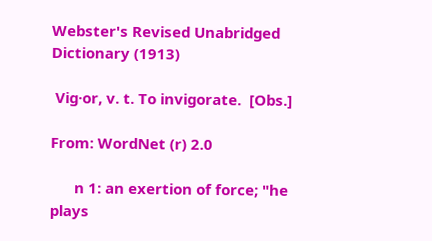Webster's Revised Unabridged Dictionary (1913)

 Vig·or, v. t. To invigorate.  [Obs.]

From: WordNet (r) 2.0

      n 1: an exertion of force; "he plays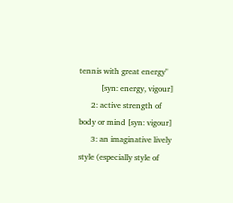tennis with great energy"
           [syn: energy, vigour]
      2: active strength of body or mind [syn: vigour]
      3: an imaginative lively style (especially style of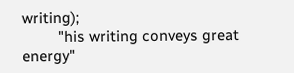writing);
         "his writing conveys great energy"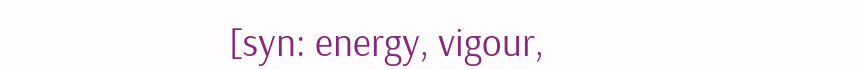[syn: energy, vigour,